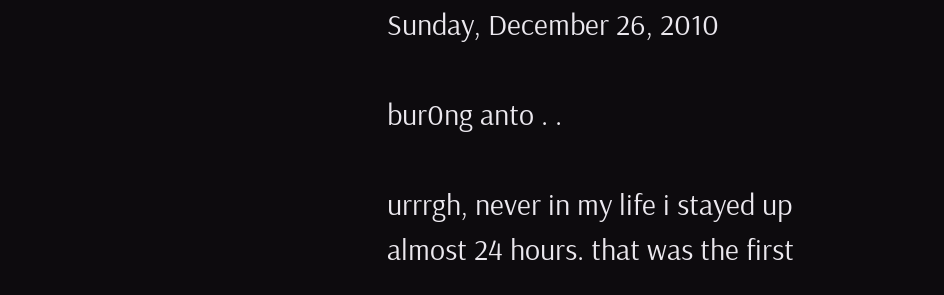Sunday, December 26, 2010

bur0ng anto . .

urrrgh, never in my life i stayed up almost 24 hours. that was the first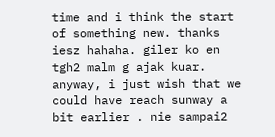time and i think the start of something new. thanks iesz hahaha. giler ko en tgh2 malm g ajak kuar. anyway, i just wish that we could have reach sunway a bit earlier . nie sampai2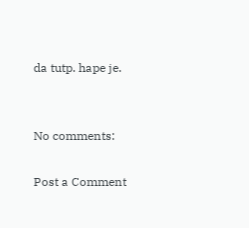da tutp. hape je.


No comments:

Post a Comment